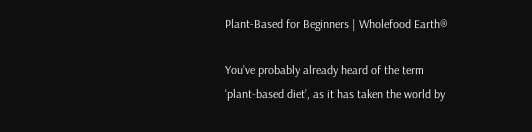Plant-Based for Beginners | Wholefood Earth®

You’ve probably already heard of the term ‘plant-based diet’, as it has taken the world by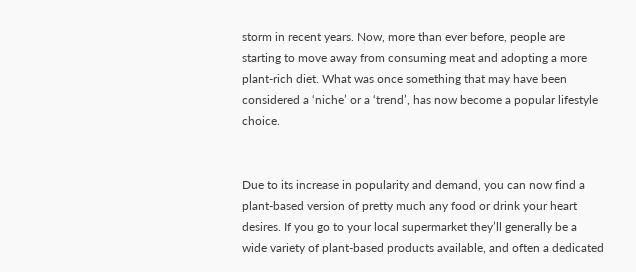storm in recent years. Now, more than ever before, people are starting to move away from consuming meat and adopting a more plant-rich diet. What was once something that may have been considered a ‘niche’ or a ‘trend’, has now become a popular lifestyle choice.


Due to its increase in popularity and demand, you can now find a plant-based version of pretty much any food or drink your heart desires. If you go to your local supermarket they’ll generally be a wide variety of plant-based products available, and often a dedicated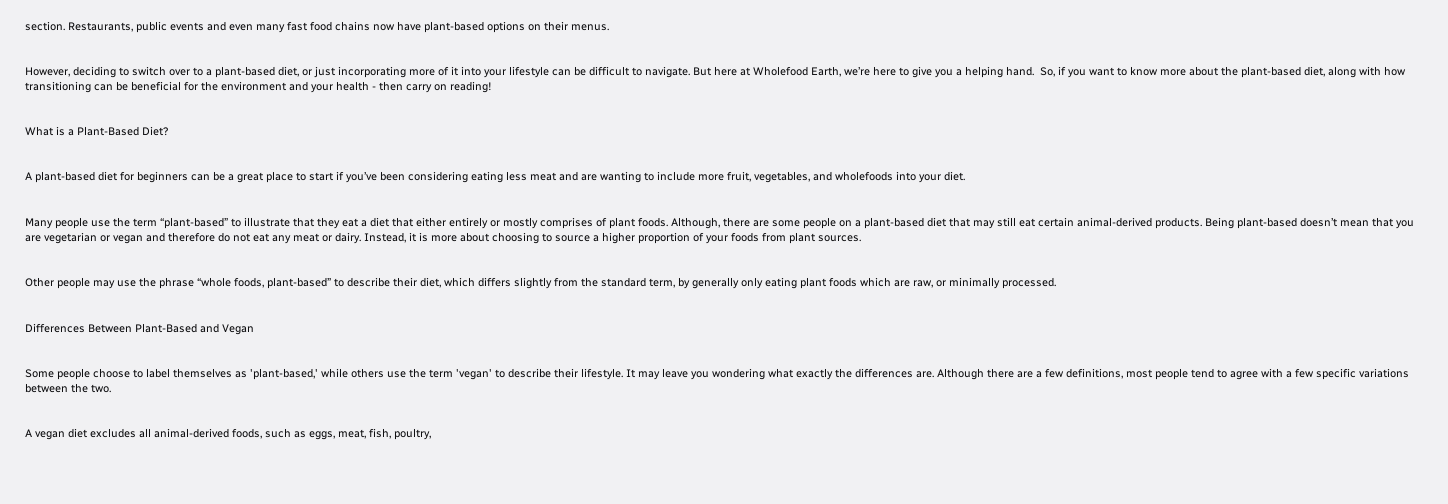section. Restaurants, public events and even many fast food chains now have plant-based options on their menus.


However, deciding to switch over to a plant-based diet, or just incorporating more of it into your lifestyle can be difficult to navigate. But here at Wholefood Earth, we’re here to give you a helping hand.  So, if you want to know more about the plant-based diet, along with how transitioning can be beneficial for the environment and your health - then carry on reading!


What is a Plant-Based Diet?


A plant-based diet for beginners can be a great place to start if you’ve been considering eating less meat and are wanting to include more fruit, vegetables, and wholefoods into your diet.


Many people use the term “plant-based” to illustrate that they eat a diet that either entirely or mostly comprises of plant foods. Although, there are some people on a plant-based diet that may still eat certain animal-derived products. Being plant-based doesn’t mean that you are vegetarian or vegan and therefore do not eat any meat or dairy. Instead, it is more about choosing to source a higher proportion of your foods from plant sources.


Other people may use the phrase “whole foods, plant-based” to describe their diet, which differs slightly from the standard term, by generally only eating plant foods which are raw, or minimally processed.


Differences Between Plant-Based and Vegan


Some people choose to label themselves as 'plant-based,' while others use the term 'vegan' to describe their lifestyle. It may leave you wondering what exactly the differences are. Although there are a few definitions, most people tend to agree with a few specific variations between the two.


A vegan diet excludes all animal-derived foods, such as eggs, meat, fish, poultry,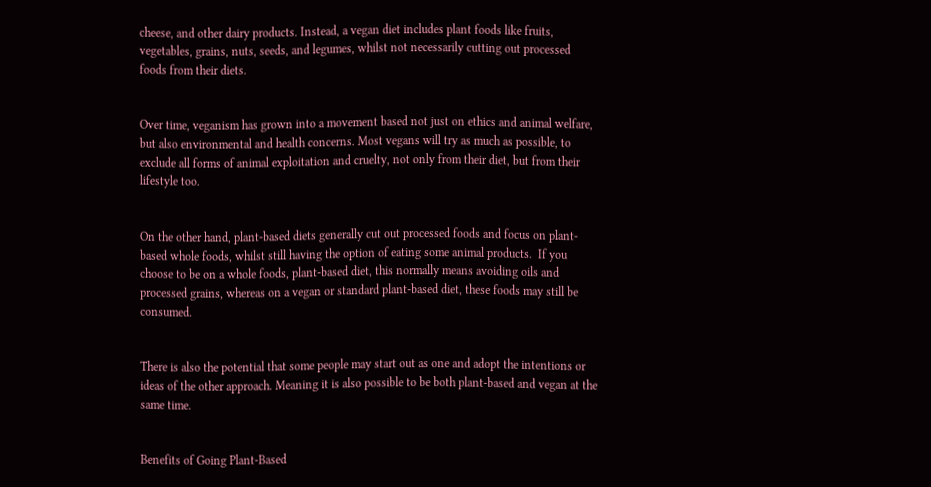cheese, and other dairy products. Instead, a vegan diet includes plant foods like fruits, vegetables, grains, nuts, seeds, and legumes, whilst not necessarily cutting out processed foods from their diets.


Over time, veganism has grown into a movement based not just on ethics and animal welfare, but also environmental and health concerns. Most vegans will try as much as possible, to exclude all forms of animal exploitation and cruelty, not only from their diet, but from their lifestyle too.


On the other hand, plant-based diets generally cut out processed foods and focus on plant-based whole foods, whilst still having the option of eating some animal products.  If you choose to be on a whole foods, plant-based diet, this normally means avoiding oils and processed grains, whereas on a vegan or standard plant-based diet, these foods may still be consumed.


There is also the potential that some people may start out as one and adopt the intentions or ideas of the other approach. Meaning it is also possible to be both plant-based and vegan at the same time.


Benefits of Going Plant-Based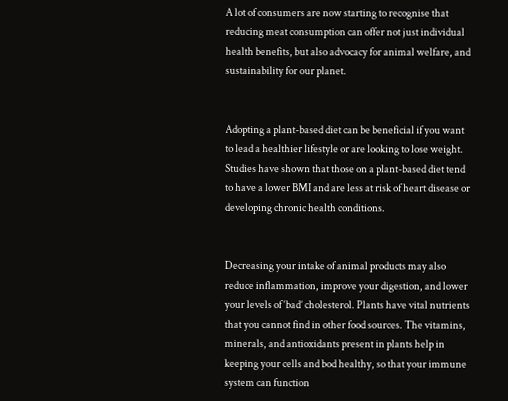A lot of consumers are now starting to recognise that reducing meat consumption can offer not just individual health benefits, but also advocacy for animal welfare, and sustainability for our planet.


Adopting a plant-based diet can be beneficial if you want to lead a healthier lifestyle or are looking to lose weight. Studies have shown that those on a plant-based diet tend to have a lower BMI and are less at risk of heart disease or developing chronic health conditions.


Decreasing your intake of animal products may also reduce inflammation, improve your digestion, and lower your levels of ‘bad’ cholesterol. Plants have vital nutrients that you cannot find in other food sources. The vitamins, minerals, and antioxidants present in plants help in keeping your cells and bod healthy, so that your immune system can function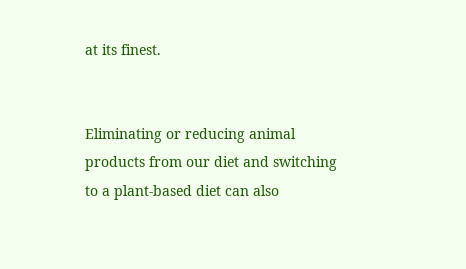at its finest.


Eliminating or reducing animal products from our diet and switching to a plant-based diet can also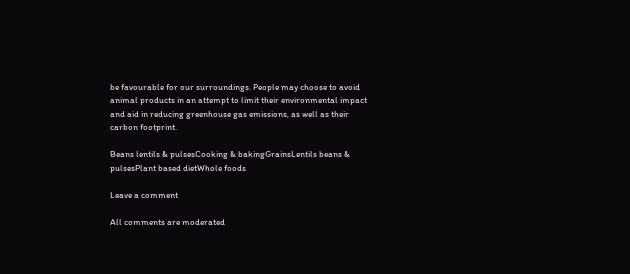be favourable for our surroundings. People may choose to avoid animal products in an attempt to limit their environmental impact and aid in reducing greenhouse gas emissions, as well as their carbon footprint.

Beans lentils & pulsesCooking & bakingGrainsLentils beans & pulsesPlant based dietWhole foods

Leave a comment

All comments are moderated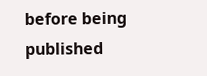before being published